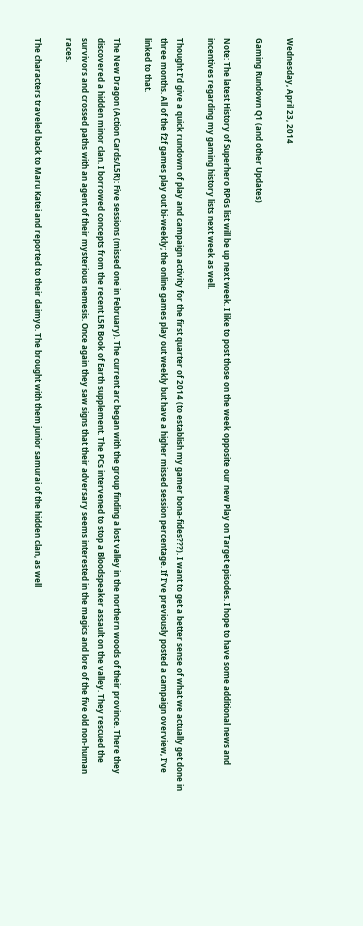Wednesday, April 23, 2014

Gaming Rundown Q1 (and other Updates)

Note: The latest History of Superhero RPGs list will be up next week. I like to post those on the week opposite our new Play on Target episodes. I hope to have some additional news and incentives regarding my gaming history lists next week as well.

Thought I’d give a quick rundown of play and campaign activity for the first quarter of 2014 (to establish my gamer bona-fides???). I want to get a better sense of what we actually get done in three months. All of the f2f games play out bi-weekly; the online games play out weekly but have a higher missed session percentage. If I’ve previously posted a campaign overview, I’ve linked to that.

The New Dragon (Action Cards/L5R): Five sessions (missed one in February). The current arc began with the group finding a lost valley in the northern woods of their province. There they discovered a hidden minor clan. I borrowed concepts from the recent L5R Book of Earth supplement. The PCs intervened to stop a Bloodspeaker assault on the valley. They rescued the survivors and crossed paths with an agent of their mysterious nemesis. Once again they saw signs that their adversary seems interested in the magics and lore of the five old non-human races.

The characters traveled back to Maru Katei and reported to their daimyo. The brought with them junior samurai of the hidden clan, as well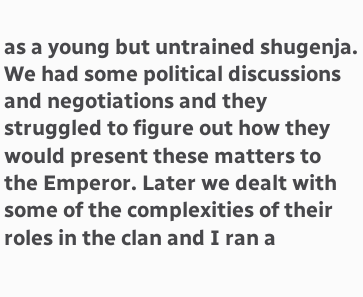as a young but untrained shugenja. We had some political discussions and negotiations and they struggled to figure out how they would present these matters to the Emperor. Later we dealt with some of the complexities of their roles in the clan and I ran a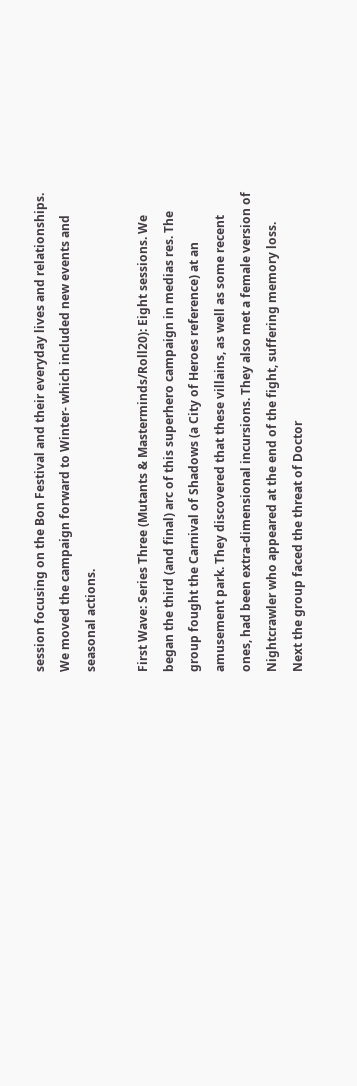session focusing on the Bon Festival and their everyday lives and relationships. We moved the campaign forward to Winter- which included new events and seasonal actions.

First Wave: Series Three (Mutants & Masterminds/Roll20): Eight sessions. We began the third (and final) arc of this superhero campaign in medias res. The group fought the Carnival of Shadows (a City of Heroes reference) at an amusement park. They discovered that these villains, as well as some recent ones, had been extra-dimensional incursions. They also met a female version of Nightcrawler who appeared at the end of the fight, suffering memory loss.
Next the group faced the threat of Doctor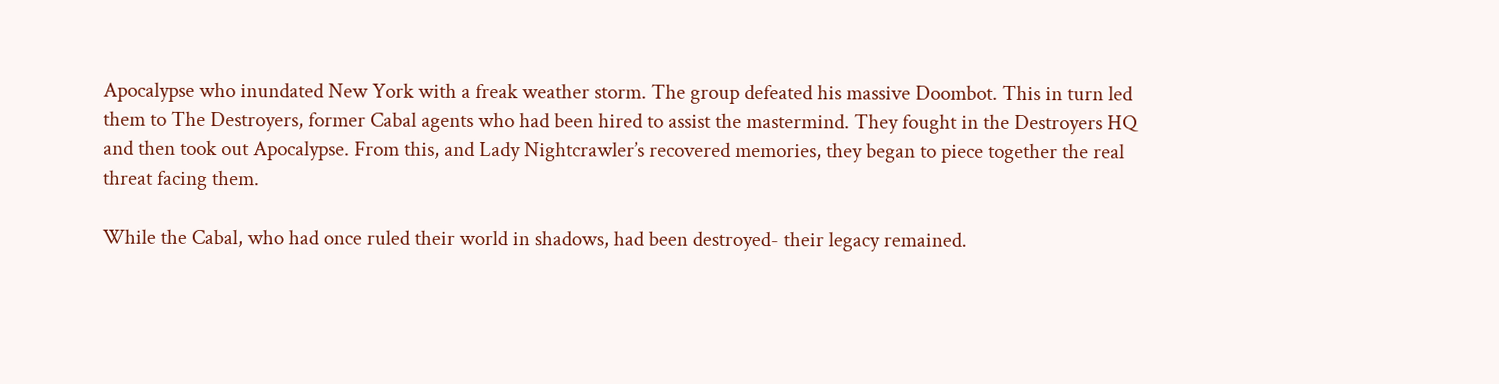Apocalypse who inundated New York with a freak weather storm. The group defeated his massive Doombot. This in turn led them to The Destroyers, former Cabal agents who had been hired to assist the mastermind. They fought in the Destroyers HQ and then took out Apocalypse. From this, and Lady Nightcrawler’s recovered memories, they began to piece together the real threat facing them.

While the Cabal, who had once ruled their world in shadows, had been destroyed- their legacy remained.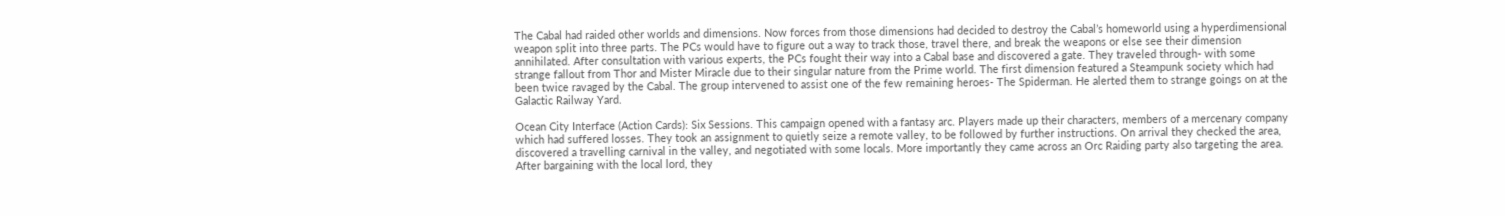The Cabal had raided other worlds and dimensions. Now forces from those dimensions had decided to destroy the Cabal’s homeworld using a hyperdimensional weapon split into three parts. The PCs would have to figure out a way to track those, travel there, and break the weapons or else see their dimension annihilated. After consultation with various experts, the PCs fought their way into a Cabal base and discovered a gate. They traveled through- with some strange fallout from Thor and Mister Miracle due to their singular nature from the Prime world. The first dimension featured a Steampunk society which had been twice ravaged by the Cabal. The group intervened to assist one of the few remaining heroes- The Spiderman. He alerted them to strange goings on at the Galactic Railway Yard.

Ocean City Interface (Action Cards): Six Sessions. This campaign opened with a fantasy arc. Players made up their characters, members of a mercenary company which had suffered losses. They took an assignment to quietly seize a remote valley, to be followed by further instructions. On arrival they checked the area, discovered a travelling carnival in the valley, and negotiated with some locals. More importantly they came across an Orc Raiding party also targeting the area. After bargaining with the local lord, they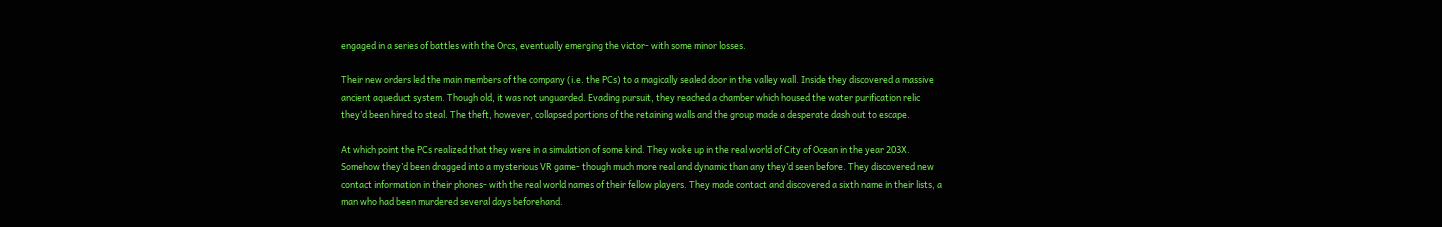engaged in a series of battles with the Orcs, eventually emerging the victor- with some minor losses.

Their new orders led the main members of the company (i.e. the PCs) to a magically sealed door in the valley wall. Inside they discovered a massive ancient aqueduct system. Though old, it was not unguarded. Evading pursuit, they reached a chamber which housed the water purification relic they’d been hired to steal. The theft, however, collapsed portions of the retaining walls and the group made a desperate dash out to escape.

At which point the PCs realized that they were in a simulation of some kind. They woke up in the real world of City of Ocean in the year 203X. Somehow they’d been dragged into a mysterious VR game- though much more real and dynamic than any they’d seen before. They discovered new contact information in their phones- with the real world names of their fellow players. They made contact and discovered a sixth name in their lists, a man who had been murdered several days beforehand.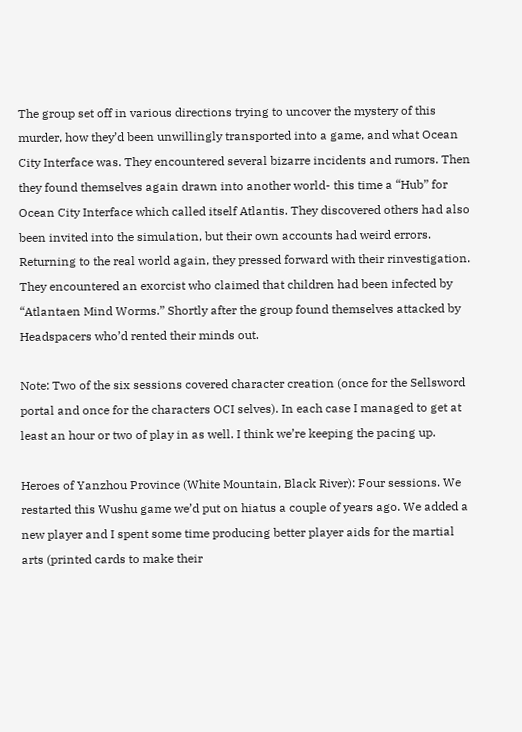The group set off in various directions trying to uncover the mystery of this murder, how they’d been unwillingly transported into a game, and what Ocean City Interface was. They encountered several bizarre incidents and rumors. Then they found themselves again drawn into another world- this time a “Hub” for Ocean City Interface which called itself Atlantis. They discovered others had also been invited into the simulation, but their own accounts had weird errors. Returning to the real world again, they pressed forward with their rinvestigation. They encountered an exorcist who claimed that children had been infected by “Atlantaen Mind Worms.” Shortly after the group found themselves attacked by Headspacers who’d rented their minds out.

Note: Two of the six sessions covered character creation (once for the Sellsword portal and once for the characters OCI selves). In each case I managed to get at least an hour or two of play in as well. I think we’re keeping the pacing up.

Heroes of Yanzhou Province (White Mountain, Black River): Four sessions. We restarted this Wushu game we’d put on hiatus a couple of years ago. We added a new player and I spent some time producing better player aids for the martial arts (printed cards to make their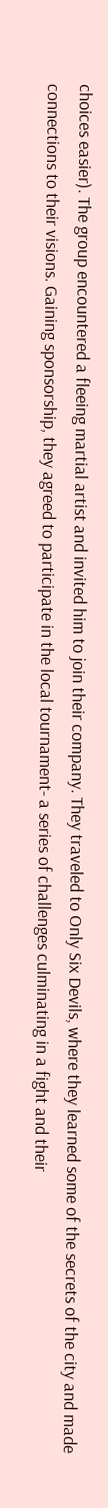choices easier). The group encountered a fleeing martial artist and invited him to join their company. They traveled to Only Six Devils, where they learned some of the secrets of the city and made connections to their visions. Gaining sponsorship, they agreed to participate in the local tournament- a series of challenges culminating in a fight and their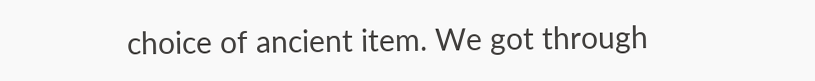choice of ancient item. We got through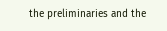the preliminaries and the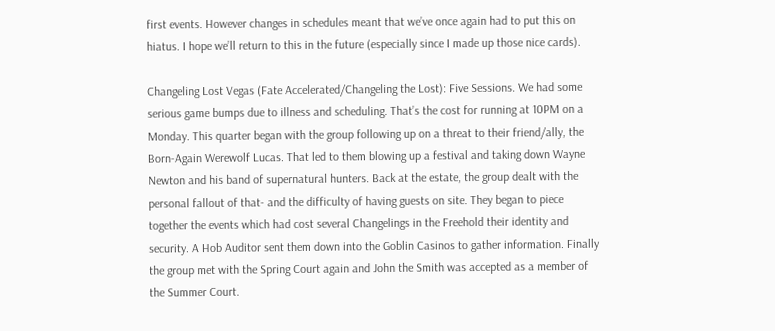first events. However changes in schedules meant that we’ve once again had to put this on hiatus. I hope we’ll return to this in the future (especially since I made up those nice cards).

Changeling Lost Vegas (Fate Accelerated/Changeling the Lost): Five Sessions. We had some serious game bumps due to illness and scheduling. That’s the cost for running at 10PM on a Monday. This quarter began with the group following up on a threat to their friend/ally, the Born-Again Werewolf Lucas. That led to them blowing up a festival and taking down Wayne Newton and his band of supernatural hunters. Back at the estate, the group dealt with the personal fallout of that- and the difficulty of having guests on site. They began to piece together the events which had cost several Changelings in the Freehold their identity and security. A Hob Auditor sent them down into the Goblin Casinos to gather information. Finally the group met with the Spring Court again and John the Smith was accepted as a member of the Summer Court.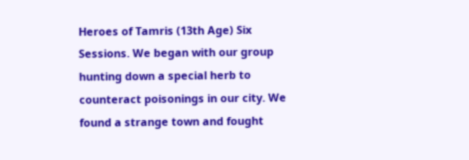Heroes of Tamris (13th Age) Six Sessions. We began with our group hunting down a special herb to counteract poisonings in our city. We found a strange town and fought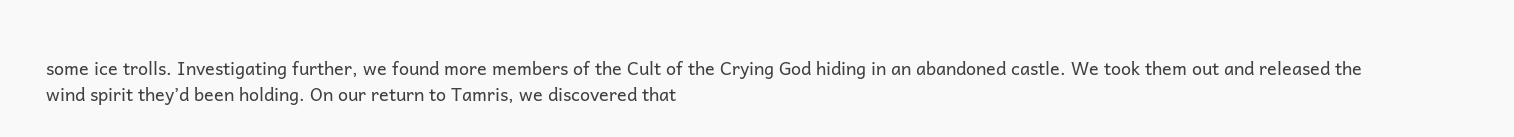some ice trolls. Investigating further, we found more members of the Cult of the Crying God hiding in an abandoned castle. We took them out and released the wind spirit they’d been holding. On our return to Tamris, we discovered that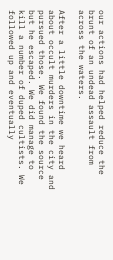our actions had helped reduce the brunt of an undead assault from across the waters.

After a little downtime we heard about occult murders in the city and pursued those. We found the source but he escaped. We did manage to kill a number of duped cultists. We followed up and eventually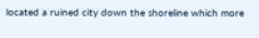located a ruined city down the shoreline which more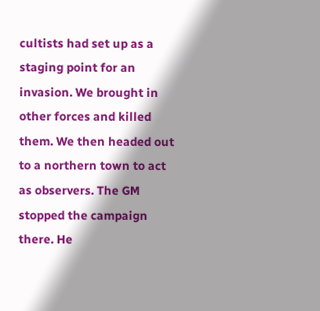cultists had set up as a staging point for an invasion. We brought in other forces and killed them. We then headed out to a northern town to act as observers. The GM stopped the campaign there. He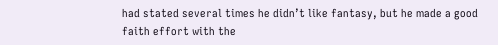had stated several times he didn’t like fantasy, but he made a good faith effort with the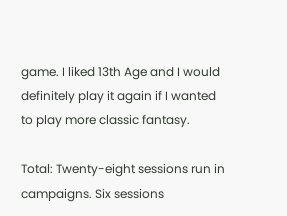game. I liked 13th Age and I would definitely play it again if I wanted to play more classic fantasy.

Total: Twenty-eight sessions run in campaigns. Six sessions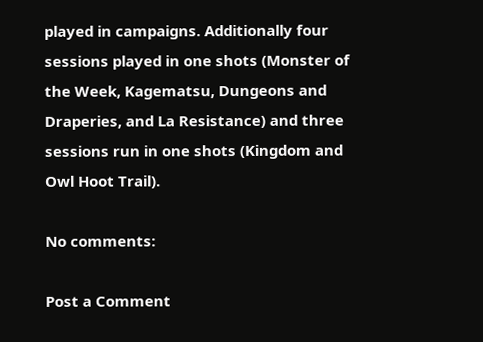played in campaigns. Additionally four sessions played in one shots (Monster of the Week, Kagematsu, Dungeons and Draperies, and La Resistance) and three sessions run in one shots (Kingdom and Owl Hoot Trail).

No comments:

Post a Comment